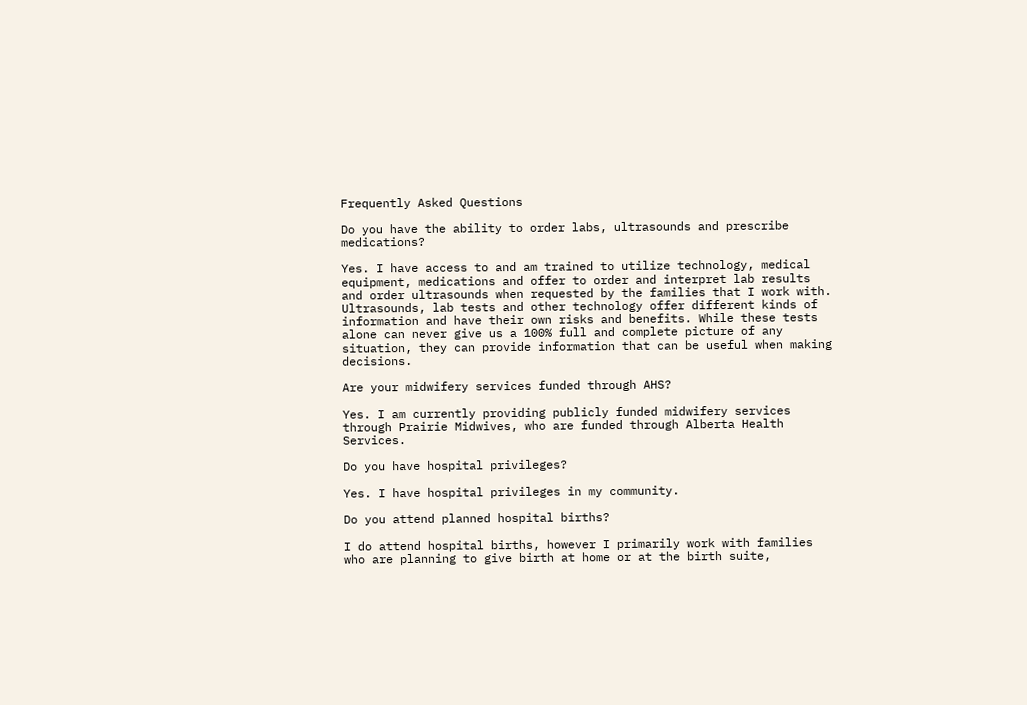Frequently Asked Questions

Do you have the ability to order labs, ultrasounds and prescribe medications?

Yes. I have access to and am trained to utilize technology, medical equipment, medications and offer to order and interpret lab results and order ultrasounds when requested by the families that I work with. Ultrasounds, lab tests and other technology offer different kinds of information and have their own risks and benefits. While these tests alone can never give us a 100% full and complete picture of any situation, they can provide information that can be useful when making decisions.

Are your midwifery services funded through AHS?

Yes. I am currently providing publicly funded midwifery services through Prairie Midwives, who are funded through Alberta Health Services.

Do you have hospital privileges?

Yes. I have hospital privileges in my community.

Do you attend planned hospital births?

I do attend hospital births, however I primarily work with families who are planning to give birth at home or at the birth suite,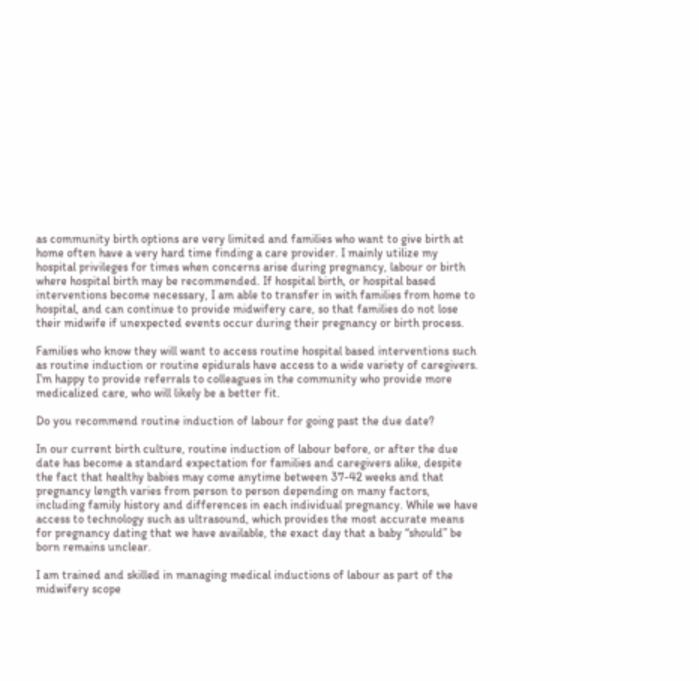as community birth options are very limited and families who want to give birth at home often have a very hard time finding a care provider. I mainly utilize my hospital privileges for times when concerns arise during pregnancy, labour or birth where hospital birth may be recommended. If hospital birth, or hospital based interventions become necessary, I am able to transfer in with families from home to hospital, and can continue to provide midwifery care, so that families do not lose their midwife if unexpected events occur during their pregnancy or birth process.

Families who know they will want to access routine hospital based interventions such as routine induction or routine epidurals have access to a wide variety of caregivers. I’m happy to provide referrals to colleagues in the community who provide more medicalized care, who will likely be a better fit.

Do you recommend routine induction of labour for going past the due date?

In our current birth culture, routine induction of labour before, or after the due date has become a standard expectation for families and caregivers alike, despite the fact that healthy babies may come anytime between 37-42 weeks and that pregnancy length varies from person to person depending on many factors, including family history and differences in each individual pregnancy. While we have access to technology such as ultrasound, which provides the most accurate means for pregnancy dating that we have available, the exact day that a baby “should” be born remains unclear.

I am trained and skilled in managing medical inductions of labour as part of the midwifery scope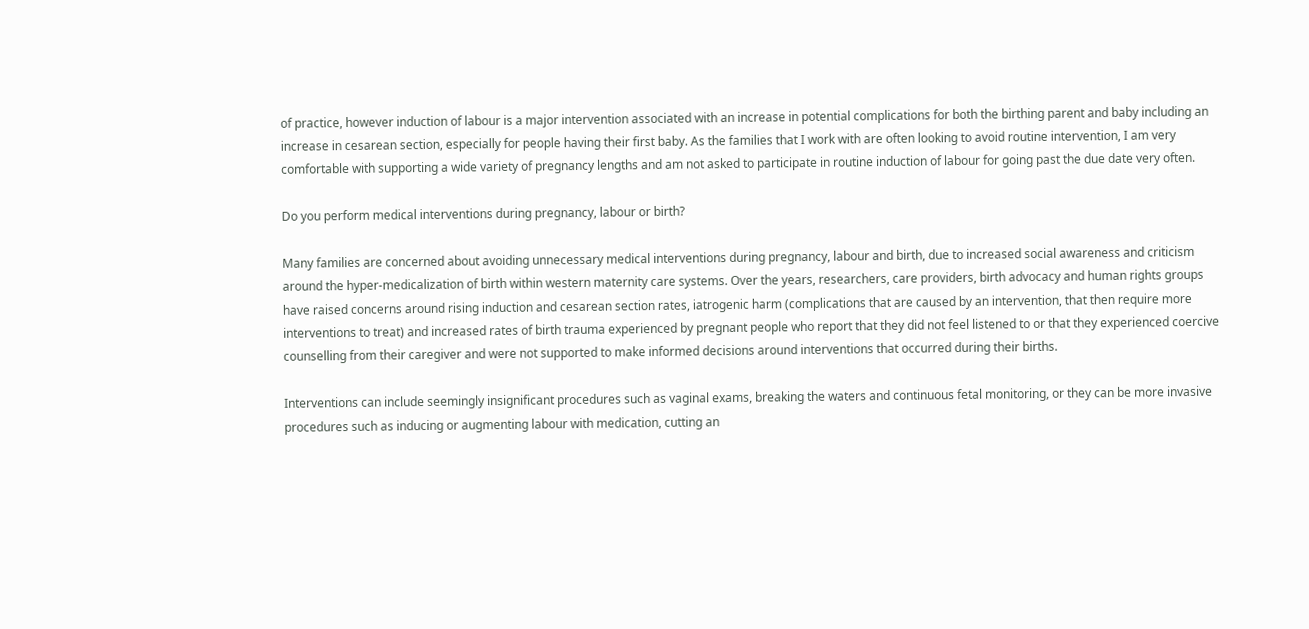of practice, however induction of labour is a major intervention associated with an increase in potential complications for both the birthing parent and baby including an increase in cesarean section, especially for people having their first baby. As the families that I work with are often looking to avoid routine intervention, I am very comfortable with supporting a wide variety of pregnancy lengths and am not asked to participate in routine induction of labour for going past the due date very often.

Do you perform medical interventions during pregnancy, labour or birth?

Many families are concerned about avoiding unnecessary medical interventions during pregnancy, labour and birth, due to increased social awareness and criticism around the hyper-medicalization of birth within western maternity care systems. Over the years, researchers, care providers, birth advocacy and human rights groups have raised concerns around rising induction and cesarean section rates, iatrogenic harm (complications that are caused by an intervention, that then require more interventions to treat) and increased rates of birth trauma experienced by pregnant people who report that they did not feel listened to or that they experienced coercive counselling from their caregiver and were not supported to make informed decisions around interventions that occurred during their births.

Interventions can include seemingly insignificant procedures such as vaginal exams, breaking the waters and continuous fetal monitoring, or they can be more invasive procedures such as inducing or augmenting labour with medication, cutting an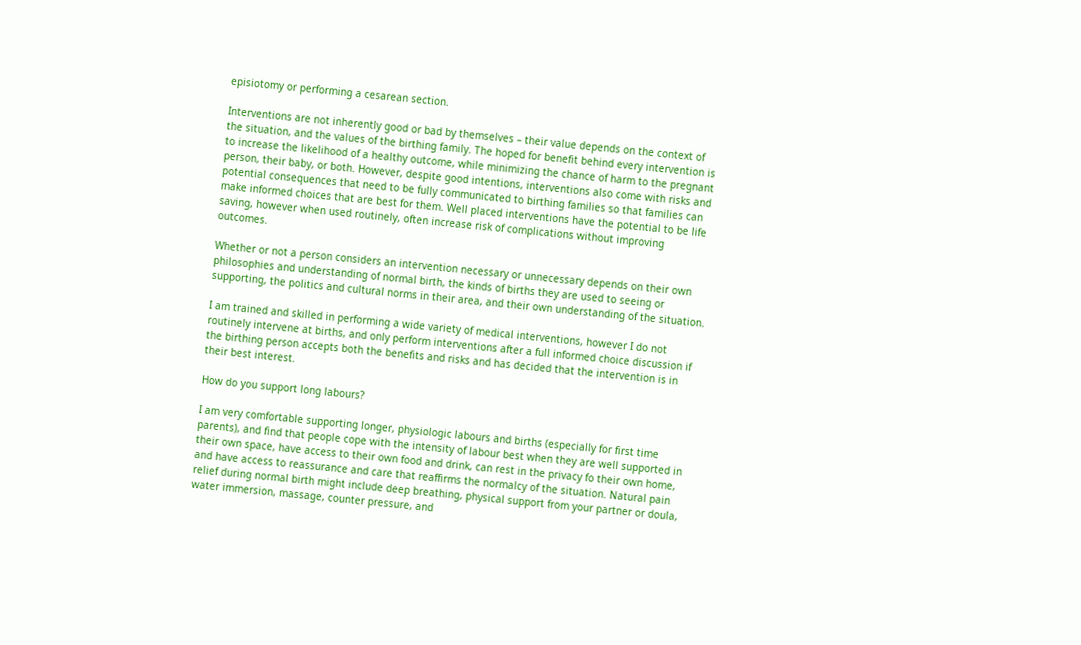episiotomy or performing a cesarean section.

Interventions are not inherently good or bad by themselves – their value depends on the context of the situation, and the values of the birthing family. The hoped for benefit behind every intervention is to increase the likelihood of a healthy outcome, while minimizing the chance of harm to the pregnant person, their baby, or both. However, despite good intentions, interventions also come with risks and potential consequences that need to be fully communicated to birthing families so that families can make informed choices that are best for them. Well placed interventions have the potential to be life saving, however when used routinely, often increase risk of complications without improving outcomes.

Whether or not a person considers an intervention necessary or unnecessary depends on their own philosophies and understanding of normal birth, the kinds of births they are used to seeing or supporting, the politics and cultural norms in their area, and their own understanding of the situation.

I am trained and skilled in performing a wide variety of medical interventions, however I do not routinely intervene at births, and only perform interventions after a full informed choice discussion if the birthing person accepts both the benefits and risks and has decided that the intervention is in their best interest.

How do you support long labours?

I am very comfortable supporting longer, physiologic labours and births (especially for first time parents), and find that people cope with the intensity of labour best when they are well supported in their own space, have access to their own food and drink, can rest in the privacy fo their own home, and have access to reassurance and care that reaffirms the normalcy of the situation. Natural pain relief during normal birth might include deep breathing, physical support from your partner or doula, water immersion, massage, counter pressure, and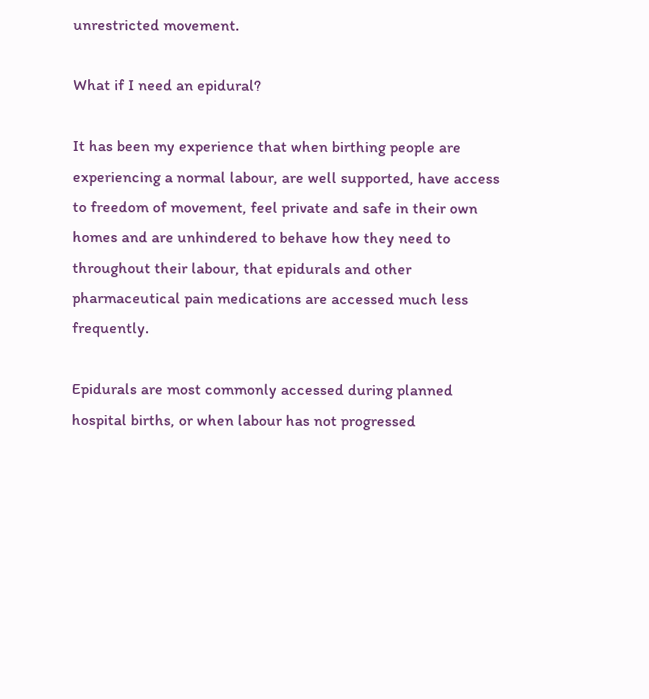unrestricted movement.

What if I need an epidural?

It has been my experience that when birthing people are experiencing a normal labour, are well supported, have access to freedom of movement, feel private and safe in their own homes and are unhindered to behave how they need to throughout their labour, that epidurals and other pharmaceutical pain medications are accessed much less frequently.

Epidurals are most commonly accessed during planned hospital births, or when labour has not progressed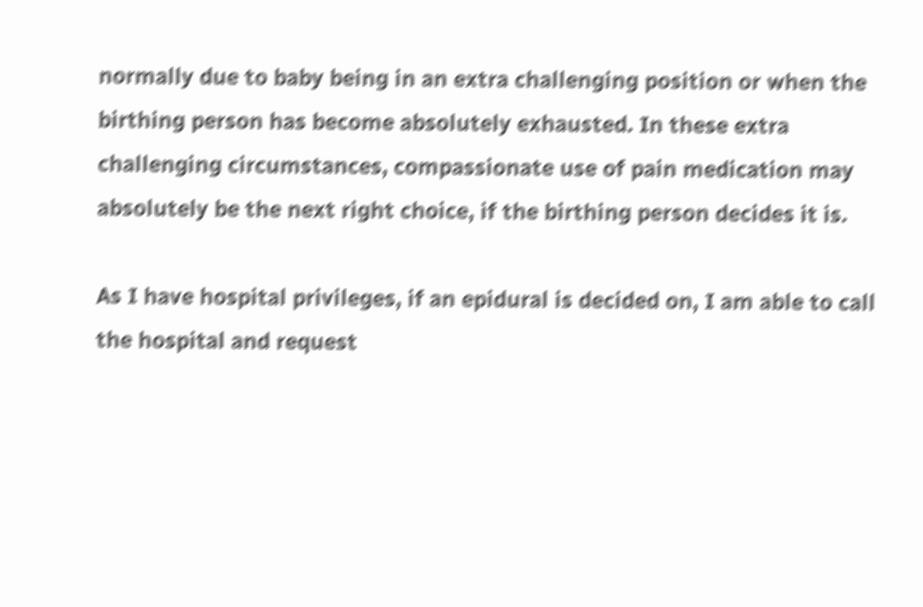normally due to baby being in an extra challenging position or when the birthing person has become absolutely exhausted. In these extra challenging circumstances, compassionate use of pain medication may absolutely be the next right choice, if the birthing person decides it is.

As I have hospital privileges, if an epidural is decided on, I am able to call the hospital and request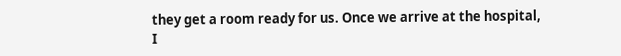they get a room ready for us. Once we arrive at the hospital, I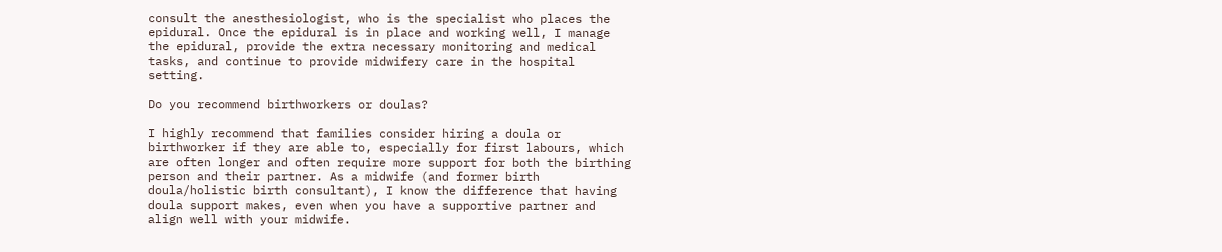consult the anesthesiologist, who is the specialist who places the epidural. Once the epidural is in place and working well, I manage the epidural, provide the extra necessary monitoring and medical tasks, and continue to provide midwifery care in the hospital setting.

Do you recommend birthworkers or doulas?

I highly recommend that families consider hiring a doula or birthworker if they are able to, especially for first labours, which are often longer and often require more support for both the birthing person and their partner. As a midwife (and former birth doula/holistic birth consultant), I know the difference that having doula support makes, even when you have a supportive partner and align well with your midwife.